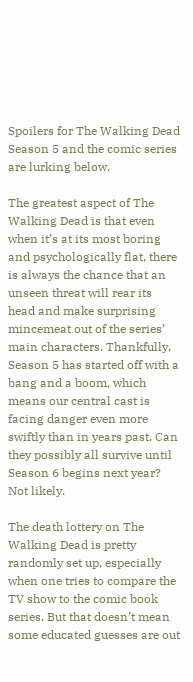Spoilers for The Walking Dead Season 5 and the comic series are lurking below.

The greatest aspect of The Walking Dead is that even when it’s at its most boring and psychologically flat, there is always the chance that an unseen threat will rear its head and make surprising mincemeat out of the series’ main characters. Thankfully, Season 5 has started off with a bang and a boom, which means our central cast is facing danger even more swiftly than in years past. Can they possibly all survive until Season 6 begins next year? Not likely.

The death lottery on The Walking Dead is pretty randomly set up, especially when one tries to compare the TV show to the comic book series. But that doesn’t mean some educated guesses are out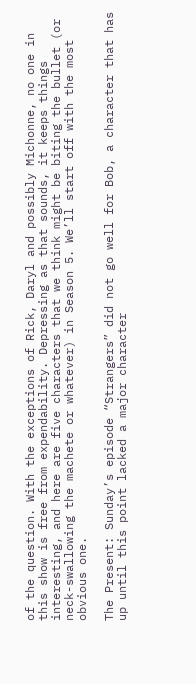of the question. With the exceptions of Rick, Daryl and possibly Michonne, no one in this show is free from expendability. Depressing as that sounds, it keeps things interesting, and here are five characters that we think might be biting the bullet (or neck-swallowing the machete or whatever) in Season 5. We’ll start off with the most obvious one.

The Present: Sunday’s episode “Strangers” did not go well for Bob, a character that has up until this point lacked a major character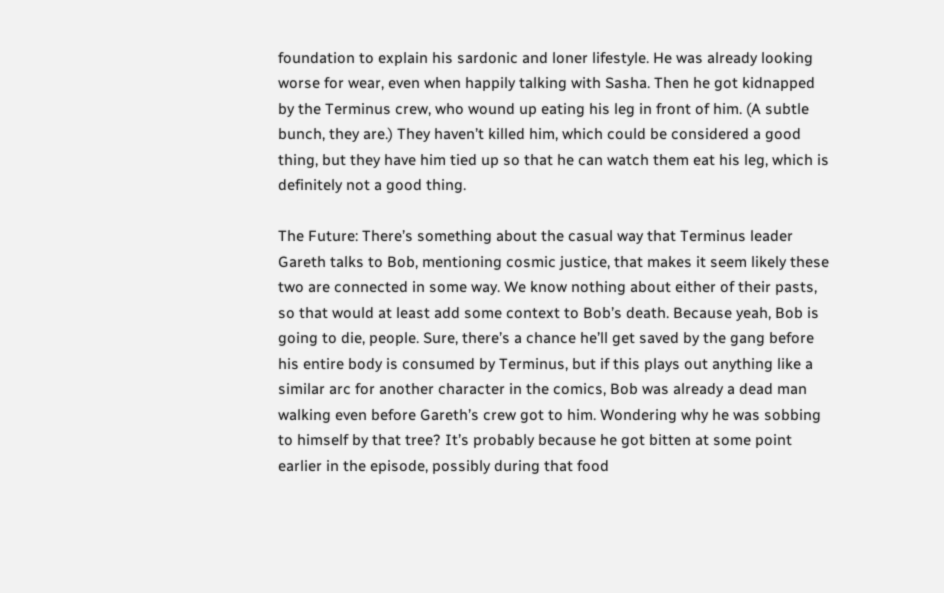foundation to explain his sardonic and loner lifestyle. He was already looking worse for wear, even when happily talking with Sasha. Then he got kidnapped by the Terminus crew, who wound up eating his leg in front of him. (A subtle bunch, they are.) They haven’t killed him, which could be considered a good thing, but they have him tied up so that he can watch them eat his leg, which is definitely not a good thing.

The Future: There’s something about the casual way that Terminus leader Gareth talks to Bob, mentioning cosmic justice, that makes it seem likely these two are connected in some way. We know nothing about either of their pasts, so that would at least add some context to Bob’s death. Because yeah, Bob is going to die, people. Sure, there’s a chance he’ll get saved by the gang before his entire body is consumed by Terminus, but if this plays out anything like a similar arc for another character in the comics, Bob was already a dead man walking even before Gareth’s crew got to him. Wondering why he was sobbing to himself by that tree? It’s probably because he got bitten at some point earlier in the episode, possibly during that food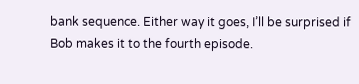bank sequence. Either way it goes, I’ll be surprised if Bob makes it to the fourth episode.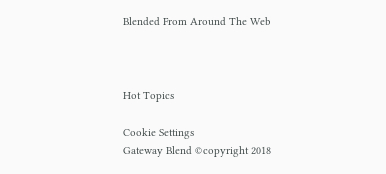Blended From Around The Web



Hot Topics

Cookie Settings
Gateway Blend ©copyright 2018